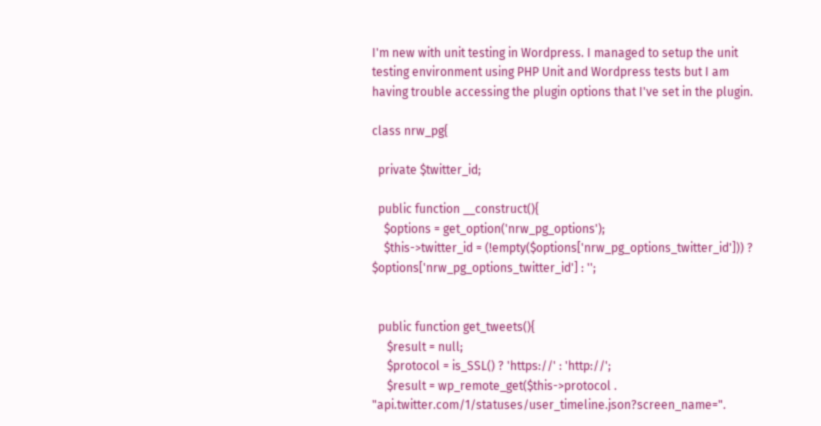I'm new with unit testing in Wordpress. I managed to setup the unit testing environment using PHP Unit and Wordpress tests but I am having trouble accessing the plugin options that I've set in the plugin.

class nrw_pg{

  private $twitter_id;

  public function __construct(){
    $options = get_option('nrw_pg_options');
    $this->twitter_id = (!empty($options['nrw_pg_options_twitter_id'])) ? $options['nrw_pg_options_twitter_id'] : '';


  public function get_tweets(){
     $result = null;
     $protocol = is_SSL() ? 'https://' : 'http://';
     $result = wp_remote_get($this->protocol . "api.twitter.com/1/statuses/user_timeline.json?screen_name=".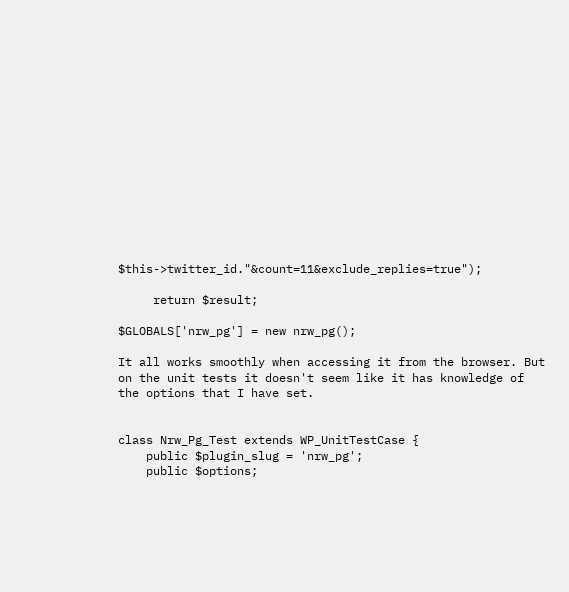$this->twitter_id."&count=11&exclude_replies=true");

     return $result;

$GLOBALS['nrw_pg'] = new nrw_pg();

It all works smoothly when accessing it from the browser. But on the unit tests it doesn't seem like it has knowledge of the options that I have set.


class Nrw_Pg_Test extends WP_UnitTestCase {
    public $plugin_slug = 'nrw_pg';
    public $options;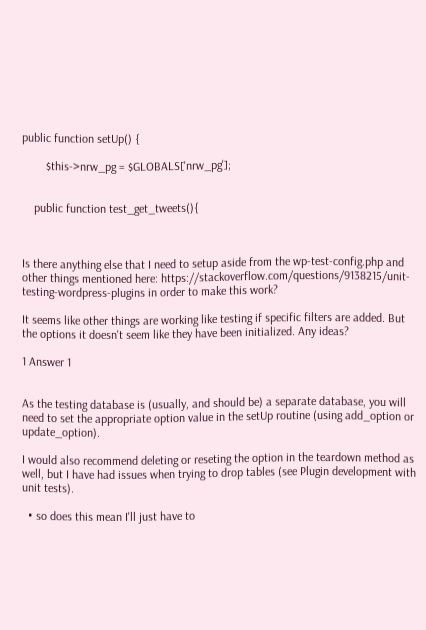public function setUp() {

        $this->nrw_pg = $GLOBALS['nrw_pg'];


    public function test_get_tweets(){



Is there anything else that I need to setup aside from the wp-test-config.php and other things mentioned here: https://stackoverflow.com/questions/9138215/unit-testing-wordpress-plugins in order to make this work?

It seems like other things are working like testing if specific filters are added. But the options it doesn't seem like they have been initialized. Any ideas?

1 Answer 1


As the testing database is (usually, and should be) a separate database, you will need to set the appropriate option value in the setUp routine (using add_option or update_option).

I would also recommend deleting or reseting the option in the teardown method as well, but I have had issues when trying to drop tables (see Plugin development with unit tests).

  • so does this mean I'll just have to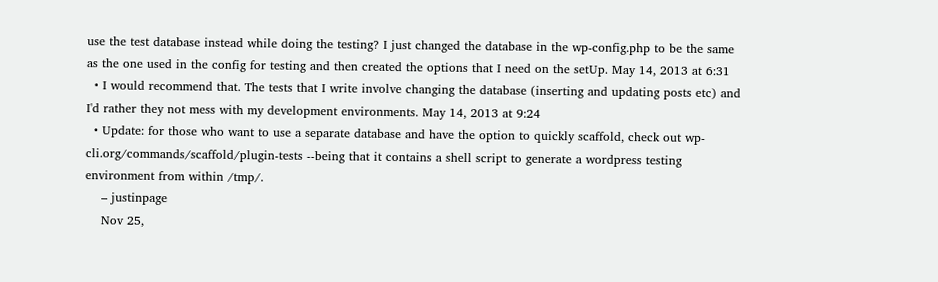use the test database instead while doing the testing? I just changed the database in the wp-config.php to be the same as the one used in the config for testing and then created the options that I need on the setUp. May 14, 2013 at 6:31
  • I would recommend that. The tests that I write involve changing the database (inserting and updating posts etc) and I'd rather they not mess with my development environments. May 14, 2013 at 9:24
  • Update: for those who want to use a separate database and have the option to quickly scaffold, check out wp-cli.org/commands/scaffold/plugin-tests --being that it contains a shell script to generate a wordpress testing environment from within /tmp/.
    – justinpage
    Nov 25,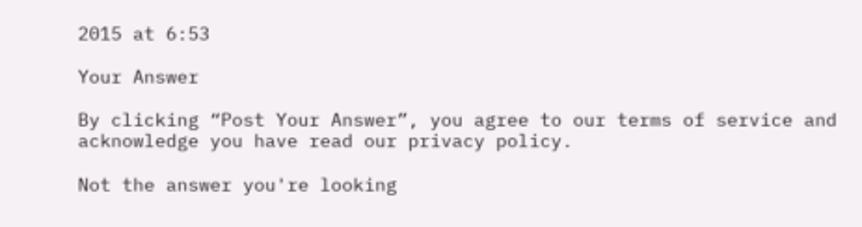2015 at 6:53

Your Answer

By clicking “Post Your Answer”, you agree to our terms of service and acknowledge you have read our privacy policy.

Not the answer you're looking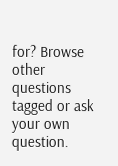for? Browse other questions tagged or ask your own question.